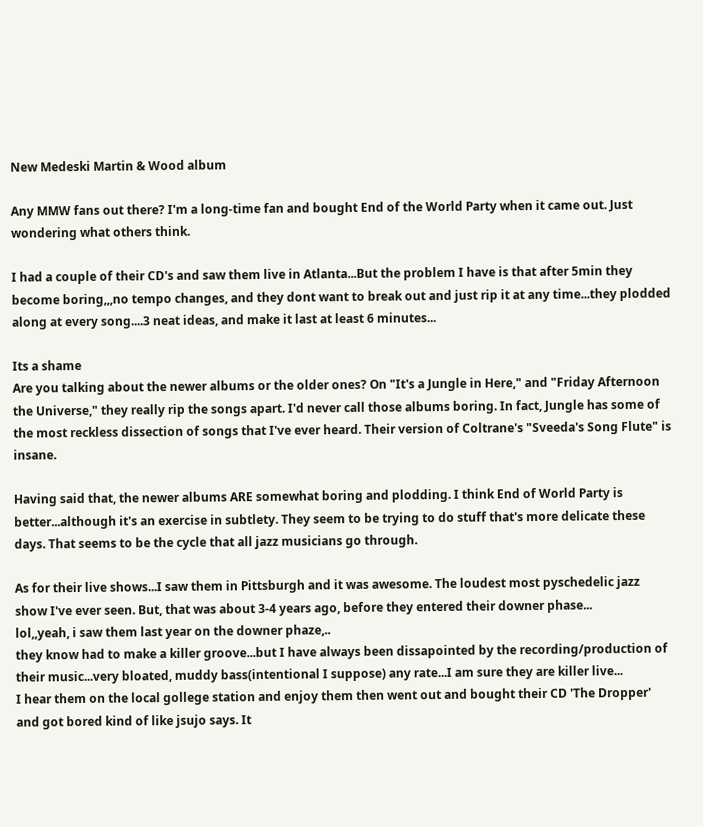New Medeski Martin & Wood album

Any MMW fans out there? I'm a long-time fan and bought End of the World Party when it came out. Just wondering what others think.

I had a couple of their CD's and saw them live in Atlanta...But the problem I have is that after 5min they become boring,,,no tempo changes, and they dont want to break out and just rip it at any time...they plodded along at every song....3 neat ideas, and make it last at least 6 minutes...

Its a shame
Are you talking about the newer albums or the older ones? On "It's a Jungle in Here," and "Friday Afternoon the Universe," they really rip the songs apart. I'd never call those albums boring. In fact, Jungle has some of the most reckless dissection of songs that I've ever heard. Their version of Coltrane's "Sveeda's Song Flute" is insane.

Having said that, the newer albums ARE somewhat boring and plodding. I think End of World Party is better...although it's an exercise in subtlety. They seem to be trying to do stuff that's more delicate these days. That seems to be the cycle that all jazz musicians go through.

As for their live shows...I saw them in Pittsburgh and it was awesome. The loudest most pyschedelic jazz show I've ever seen. But, that was about 3-4 years ago, before they entered their downer phase...
lol,,yeah, i saw them last year on the downer phaze,..
they know had to make a killer groove...but I have always been dissapointed by the recording/production of their music...very bloated, muddy bass(intentional I suppose) any rate...I am sure they are killer live...
I hear them on the local gollege station and enjoy them then went out and bought their CD 'The Dropper' and got bored kind of like jsujo says. It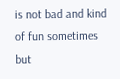is not bad and kind of fun sometimes but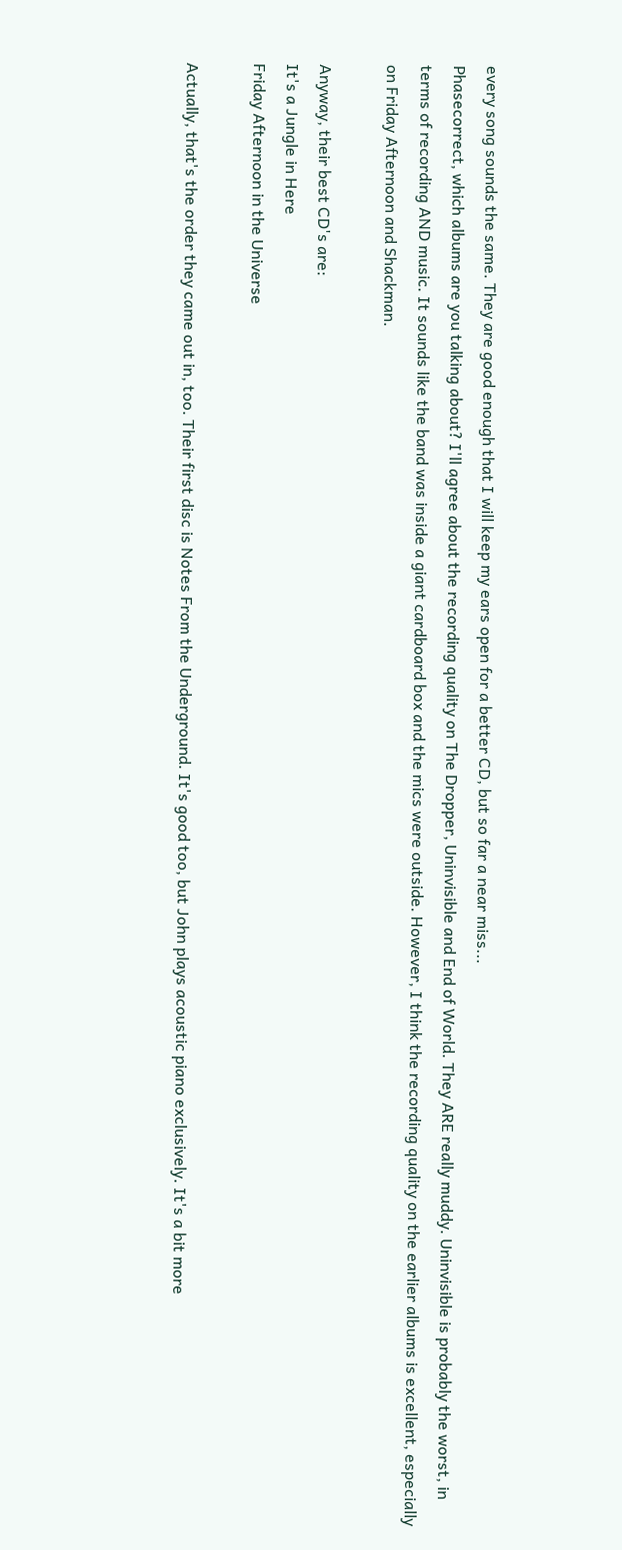every song sounds the same. They are good enough that I will keep my ears open for a better CD, but so far a near miss...
Phasecorrect, which albums are you talking about? I'll agree about the recording quality on The Dropper, Uninvisible and End of World. They ARE really muddy. Uninvisible is probably the worst, in terms of recording AND music. It sounds like the band was inside a giant cardboard box and the mics were outside. However, I think the recording quality on the earlier albums is excellent, especially on Friday Afternoon and Shackman.

Anyway, their best CD's are:
It's a Jungle in Here
Friday Afternoon in the Universe

Actually, that's the order they came out in, too. Their first disc is Notes From the Underground. It's good too, but John plays acoustic piano exclusively. It's a bit more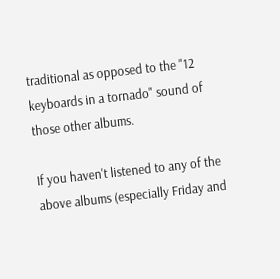traditional as opposed to the "12 keyboards in a tornado" sound of those other albums.

If you haven't listened to any of the above albums (especially Friday and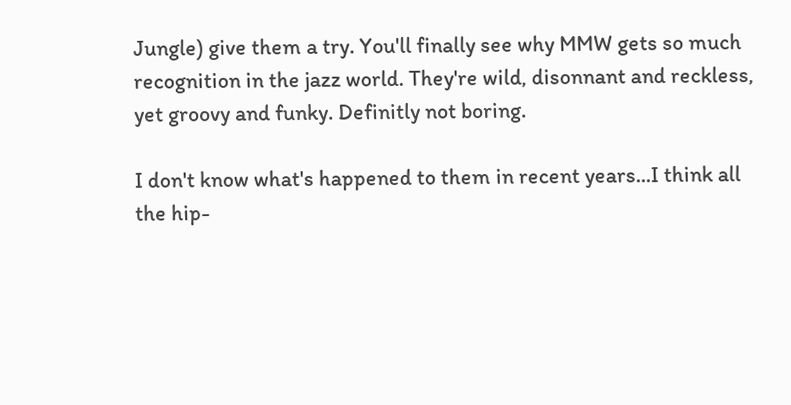Jungle) give them a try. You'll finally see why MMW gets so much recognition in the jazz world. They're wild, disonnant and reckless, yet groovy and funky. Definitly not boring.

I don't know what's happened to them in recent years...I think all the hip-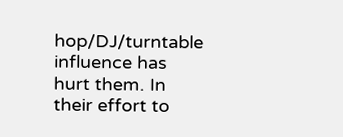hop/DJ/turntable influence has hurt them. In their effort to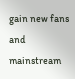gain new fans and mainstream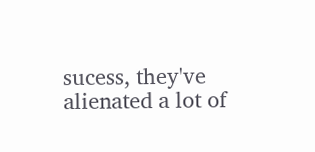sucess, they've alienated a lot of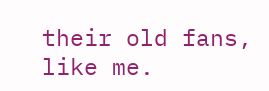their old fans, like me.